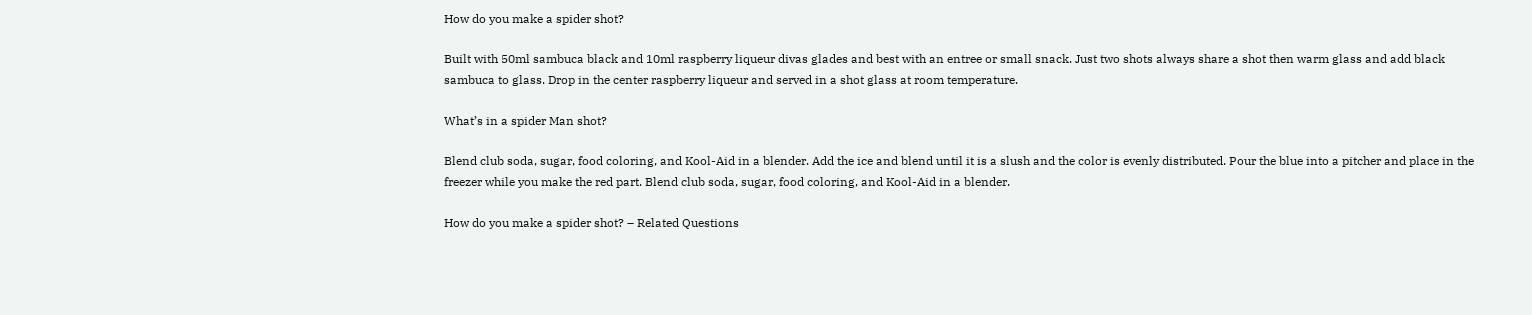How do you make a spider shot?

Built with 50ml sambuca black and 10ml raspberry liqueur divas glades and best with an entree or small snack. Just two shots always share a shot then warm glass and add black sambuca to glass. Drop in the center raspberry liqueur and served in a shot glass at room temperature.

What’s in a spider Man shot?

Blend club soda, sugar, food coloring, and Kool-Aid in a blender. Add the ice and blend until it is a slush and the color is evenly distributed. Pour the blue into a pitcher and place in the freezer while you make the red part. Blend club soda, sugar, food coloring, and Kool-Aid in a blender.

How do you make a spider shot? – Related Questions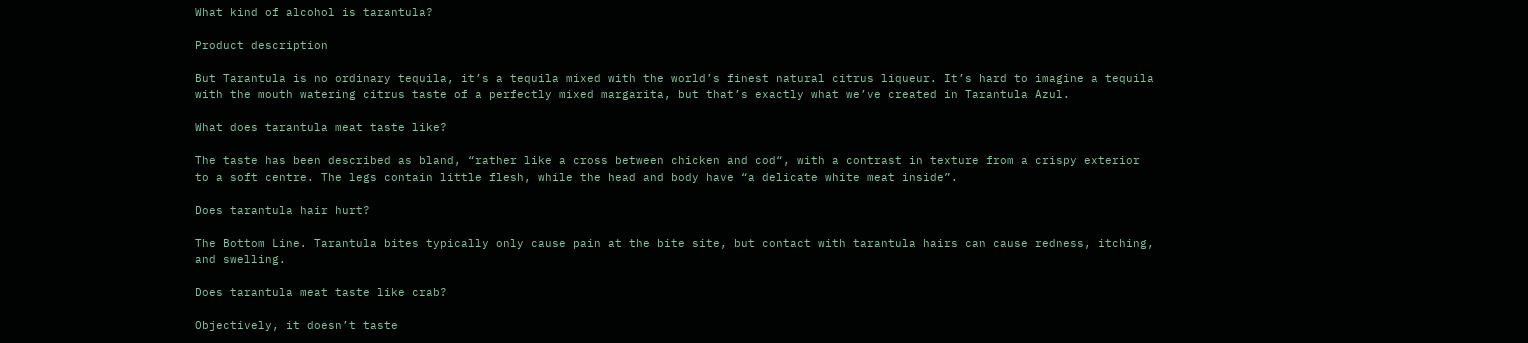What kind of alcohol is tarantula?

Product description

But Tarantula is no ordinary tequila, it’s a tequila mixed with the world’s finest natural citrus liqueur. It’s hard to imagine a tequila with the mouth watering citrus taste of a perfectly mixed margarita, but that’s exactly what we’ve created in Tarantula Azul.

What does tarantula meat taste like?

The taste has been described as bland, “rather like a cross between chicken and cod“, with a contrast in texture from a crispy exterior to a soft centre. The legs contain little flesh, while the head and body have “a delicate white meat inside”.

Does tarantula hair hurt?

The Bottom Line. Tarantula bites typically only cause pain at the bite site, but contact with tarantula hairs can cause redness, itching, and swelling.

Does tarantula meat taste like crab?

Objectively, it doesn’t taste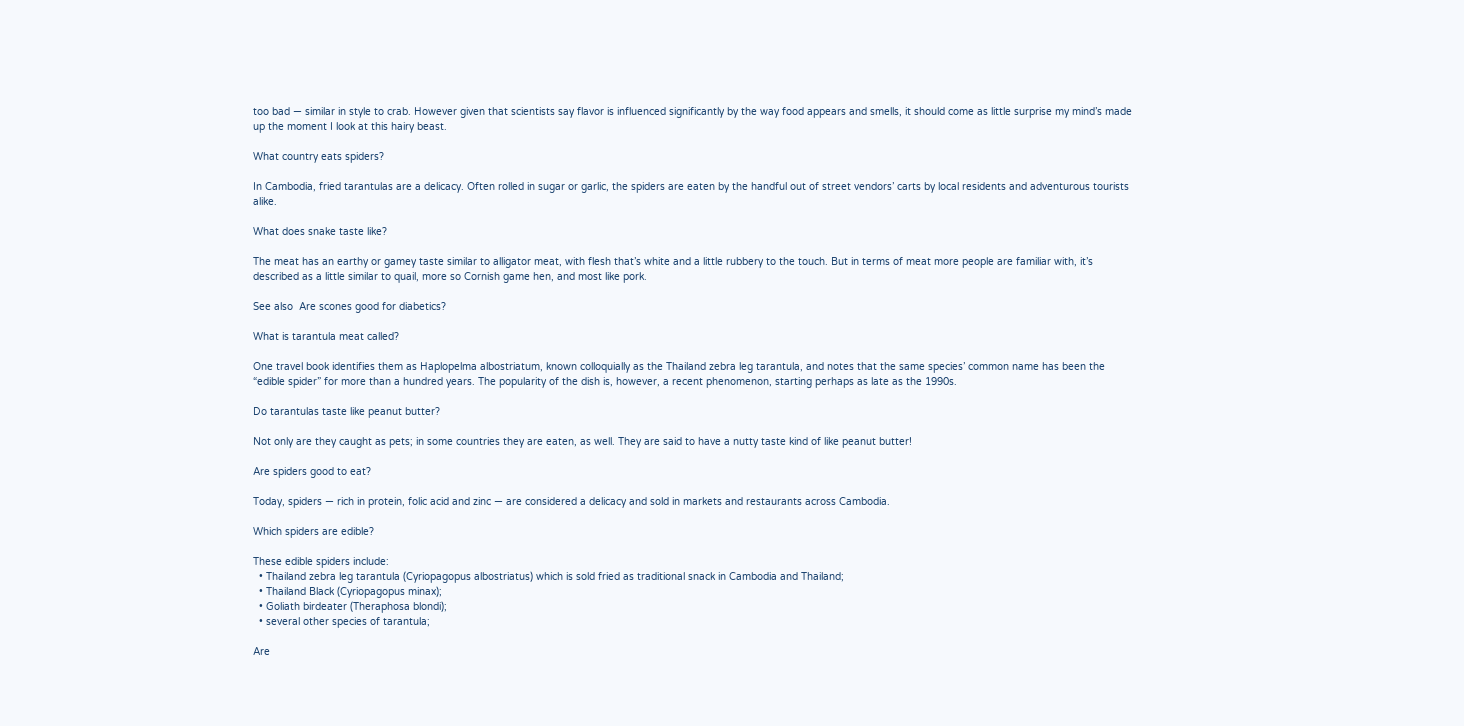too bad — similar in style to crab. However given that scientists say flavor is influenced significantly by the way food appears and smells, it should come as little surprise my mind’s made up the moment I look at this hairy beast.

What country eats spiders?

In Cambodia, fried tarantulas are a delicacy. Often rolled in sugar or garlic, the spiders are eaten by the handful out of street vendors’ carts by local residents and adventurous tourists alike.

What does snake taste like?

The meat has an earthy or gamey taste similar to alligator meat, with flesh that’s white and a little rubbery to the touch. But in terms of meat more people are familiar with, it’s described as a little similar to quail, more so Cornish game hen, and most like pork.

See also  Are scones good for diabetics?

What is tarantula meat called?

One travel book identifies them as Haplopelma albostriatum, known colloquially as the Thailand zebra leg tarantula, and notes that the same species’ common name has been the “edible spider” for more than a hundred years. The popularity of the dish is, however, a recent phenomenon, starting perhaps as late as the 1990s.

Do tarantulas taste like peanut butter?

Not only are they caught as pets; in some countries they are eaten, as well. They are said to have a nutty taste kind of like peanut butter!

Are spiders good to eat?

Today, spiders — rich in protein, folic acid and zinc — are considered a delicacy and sold in markets and restaurants across Cambodia.

Which spiders are edible?

These edible spiders include:
  • Thailand zebra leg tarantula (Cyriopagopus albostriatus) which is sold fried as traditional snack in Cambodia and Thailand;
  • Thailand Black (Cyriopagopus minax);
  • Goliath birdeater (Theraphosa blondi);
  • several other species of tarantula;

Are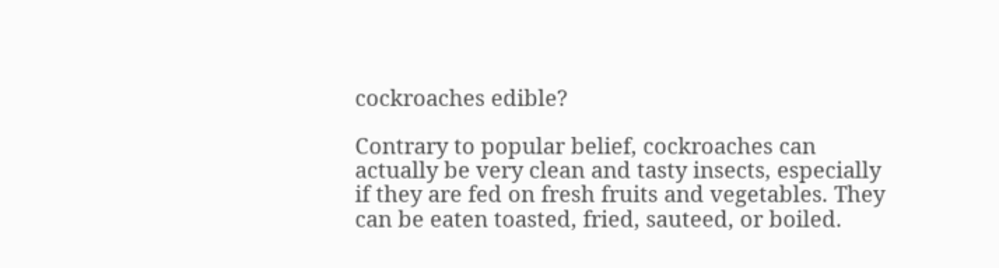cockroaches edible?

Contrary to popular belief, cockroaches can actually be very clean and tasty insects, especially if they are fed on fresh fruits and vegetables. They can be eaten toasted, fried, sauteed, or boiled.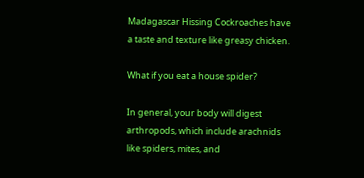Madagascar Hissing Cockroaches have a taste and texture like greasy chicken.

What if you eat a house spider?

In general, your body will digest arthropods, which include arachnids like spiders, mites, and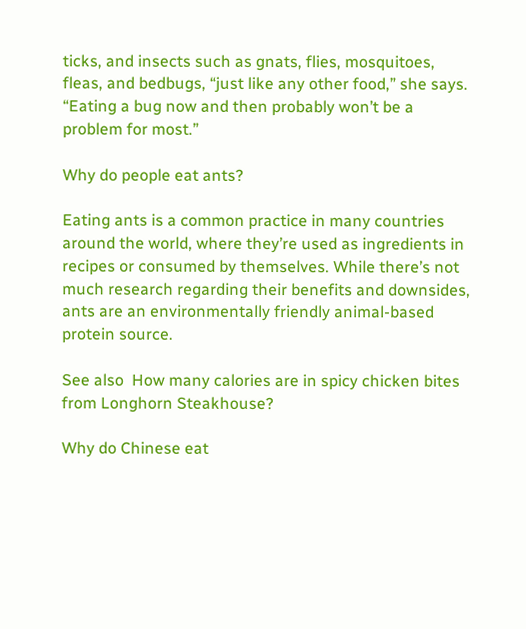ticks, and insects such as gnats, flies, mosquitoes, fleas, and bedbugs, “just like any other food,” she says. “Eating a bug now and then probably won’t be a problem for most.”

Why do people eat ants?

Eating ants is a common practice in many countries around the world, where they’re used as ingredients in recipes or consumed by themselves. While there’s not much research regarding their benefits and downsides, ants are an environmentally friendly animal-based protein source.

See also  How many calories are in spicy chicken bites from Longhorn Steakhouse?

Why do Chinese eat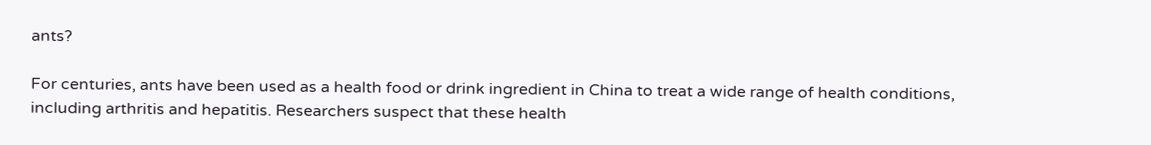ants?

For centuries, ants have been used as a health food or drink ingredient in China to treat a wide range of health conditions, including arthritis and hepatitis. Researchers suspect that these health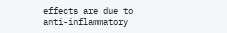effects are due to anti-inflammatory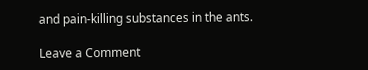and pain-killing substances in the ants.

Leave a Comment